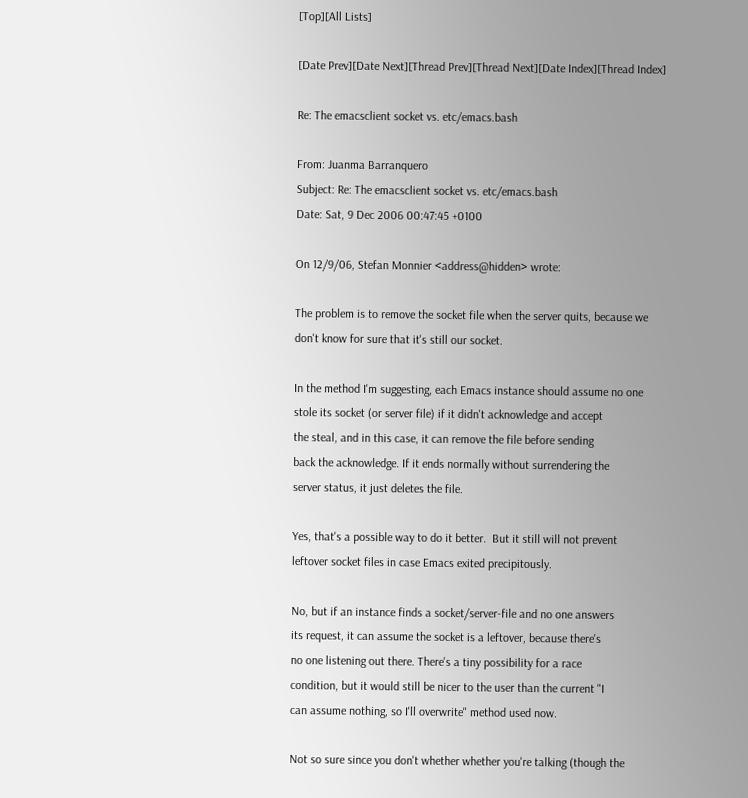[Top][All Lists]

[Date Prev][Date Next][Thread Prev][Thread Next][Date Index][Thread Index]

Re: The emacsclient socket vs. etc/emacs.bash

From: Juanma Barranquero
Subject: Re: The emacsclient socket vs. etc/emacs.bash
Date: Sat, 9 Dec 2006 00:47:45 +0100

On 12/9/06, Stefan Monnier <address@hidden> wrote:

The problem is to remove the socket file when the server quits, because we
don't know for sure that it's still our socket.

In the method I'm suggesting, each Emacs instance should assume no one
stole its socket (or server file) if it didn't acknowledge and accept
the steal, and in this case, it can remove the file before sending
back the acknowledge. If it ends normally without surrendering the
server status, it just deletes the file.

Yes, that's a possible way to do it better.  But it still will not prevent
leftover socket files in case Emacs exited precipitously.

No, but if an instance finds a socket/server-file and no one answers
its request, it can assume the socket is a leftover, because there's
no one listening out there. There's a tiny possibility for a race
condition, but it would still be nicer to the user than the current "I
can assume nothing, so I'll overwrite" method used now.

Not so sure since you don't whether whether you're talking (though the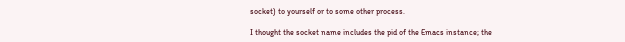socket) to yourself or to some other process.

I thought the socket name includes the pid of the Emacs instance; the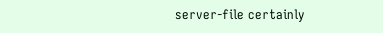server-file certainly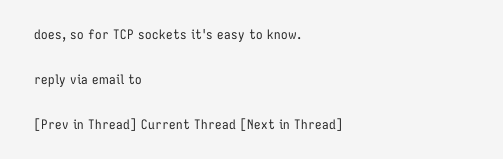does, so for TCP sockets it's easy to know.

reply via email to

[Prev in Thread] Current Thread [Next in Thread]